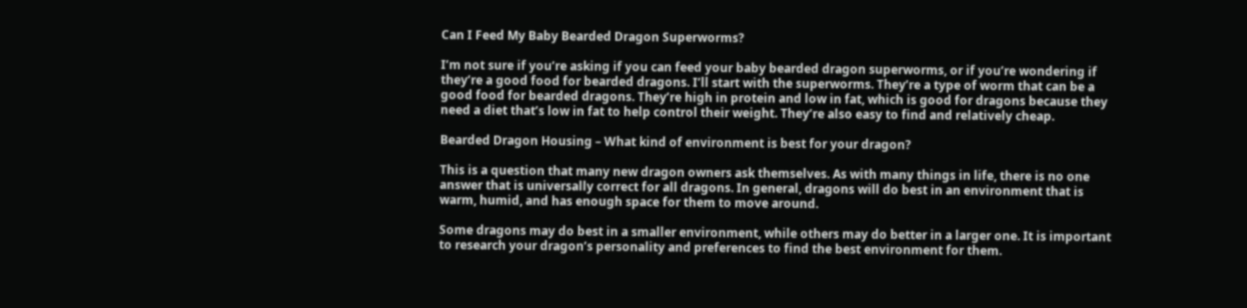Can I Feed My Baby Bearded Dragon Superworms?

I’m not sure if you’re asking if you can feed your baby bearded dragon superworms, or if you’re wondering if they’re a good food for bearded dragons. I’ll start with the superworms. They’re a type of worm that can be a good food for bearded dragons. They’re high in protein and low in fat, which is good for dragons because they need a diet that’s low in fat to help control their weight. They’re also easy to find and relatively cheap.

Bearded Dragon Housing – What kind of environment is best for your dragon?

This is a question that many new dragon owners ask themselves. As with many things in life, there is no one answer that is universally correct for all dragons. In general, dragons will do best in an environment that is warm, humid, and has enough space for them to move around.

Some dragons may do best in a smaller environment, while others may do better in a larger one. It is important to research your dragon’s personality and preferences to find the best environment for them.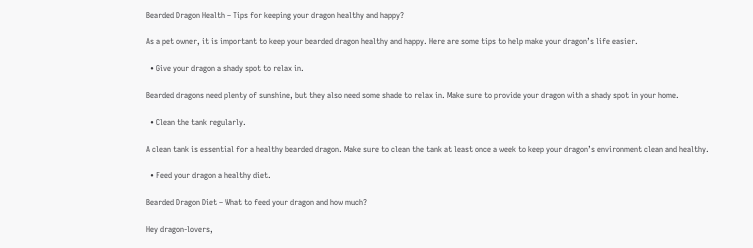Bearded Dragon Health – Tips for keeping your dragon healthy and happy?

As a pet owner, it is important to keep your bearded dragon healthy and happy. Here are some tips to help make your dragon’s life easier.

  • Give your dragon a shady spot to relax in.

Bearded dragons need plenty of sunshine, but they also need some shade to relax in. Make sure to provide your dragon with a shady spot in your home.

  • Clean the tank regularly.

A clean tank is essential for a healthy bearded dragon. Make sure to clean the tank at least once a week to keep your dragon’s environment clean and healthy.

  • Feed your dragon a healthy diet.

Bearded Dragon Diet – What to feed your dragon and how much?

Hey dragon-lovers,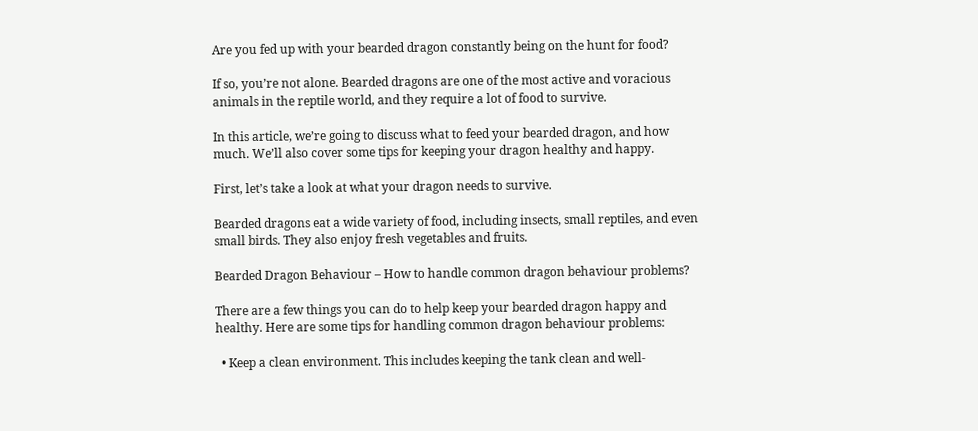Are you fed up with your bearded dragon constantly being on the hunt for food?

If so, you’re not alone. Bearded dragons are one of the most active and voracious animals in the reptile world, and they require a lot of food to survive.

In this article, we’re going to discuss what to feed your bearded dragon, and how much. We’ll also cover some tips for keeping your dragon healthy and happy.

First, let’s take a look at what your dragon needs to survive.

Bearded dragons eat a wide variety of food, including insects, small reptiles, and even small birds. They also enjoy fresh vegetables and fruits.

Bearded Dragon Behaviour – How to handle common dragon behaviour problems?

There are a few things you can do to help keep your bearded dragon happy and healthy. Here are some tips for handling common dragon behaviour problems:

  • Keep a clean environment. This includes keeping the tank clean and well-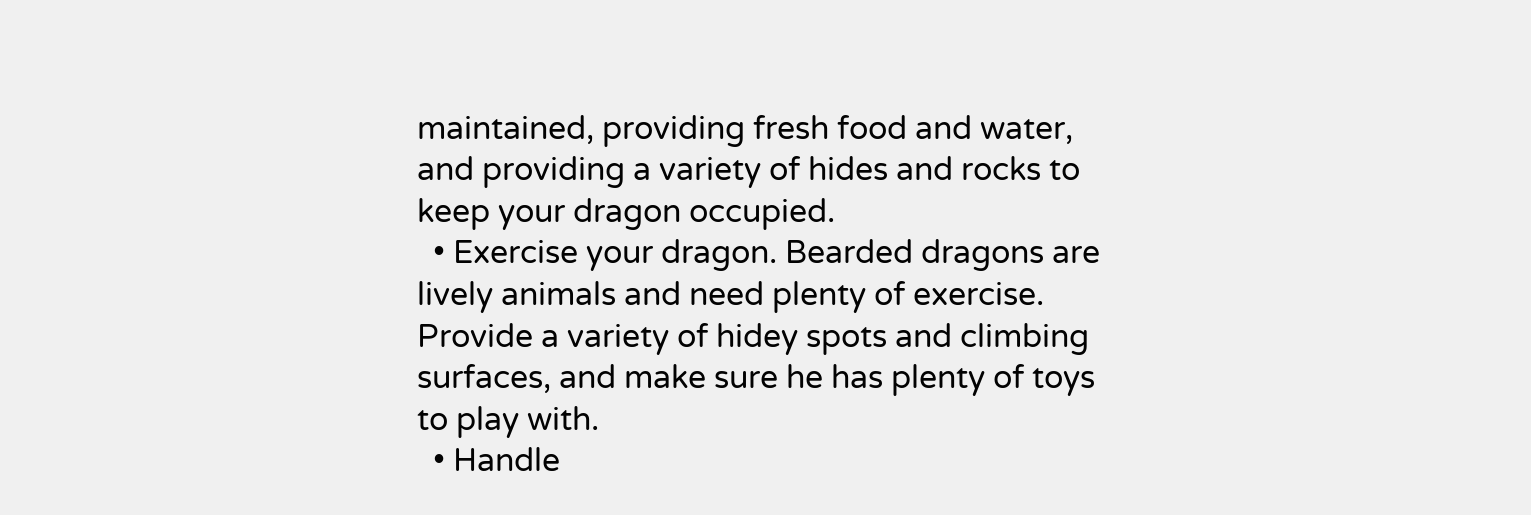maintained, providing fresh food and water, and providing a variety of hides and rocks to keep your dragon occupied.
  • Exercise your dragon. Bearded dragons are lively animals and need plenty of exercise. Provide a variety of hidey spots and climbing surfaces, and make sure he has plenty of toys to play with.
  • Handle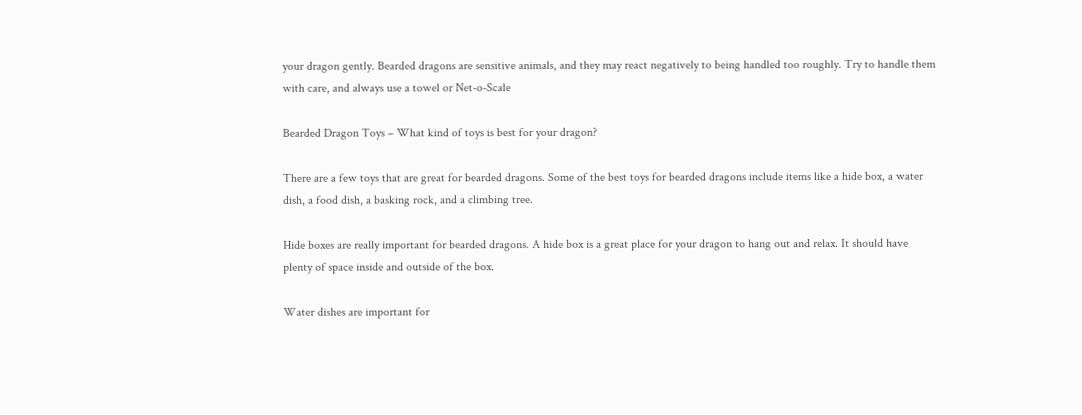your dragon gently. Bearded dragons are sensitive animals, and they may react negatively to being handled too roughly. Try to handle them with care, and always use a towel or Net-o-Scale

Bearded Dragon Toys – What kind of toys is best for your dragon?

There are a few toys that are great for bearded dragons. Some of the best toys for bearded dragons include items like a hide box, a water dish, a food dish, a basking rock, and a climbing tree.

Hide boxes are really important for bearded dragons. A hide box is a great place for your dragon to hang out and relax. It should have plenty of space inside and outside of the box.

Water dishes are important for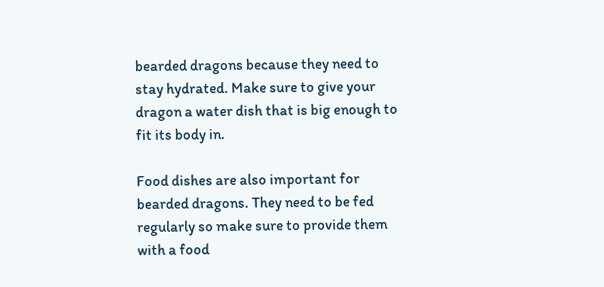bearded dragons because they need to stay hydrated. Make sure to give your dragon a water dish that is big enough to fit its body in.

Food dishes are also important for bearded dragons. They need to be fed regularly so make sure to provide them with a food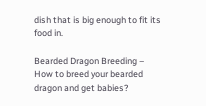dish that is big enough to fit its food in.

Bearded Dragon Breeding – How to breed your bearded dragon and get babies?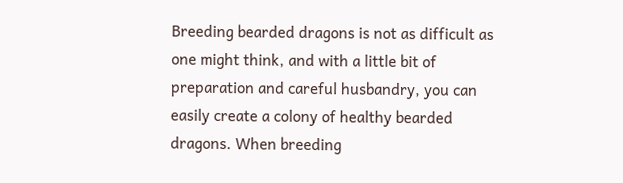Breeding bearded dragons is not as difficult as one might think, and with a little bit of preparation and careful husbandry, you can easily create a colony of healthy bearded dragons. When breeding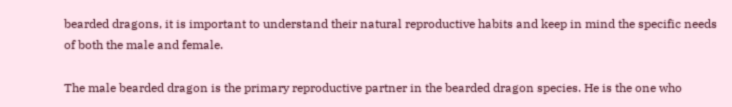bearded dragons, it is important to understand their natural reproductive habits and keep in mind the specific needs of both the male and female.

The male bearded dragon is the primary reproductive partner in the bearded dragon species. He is the one who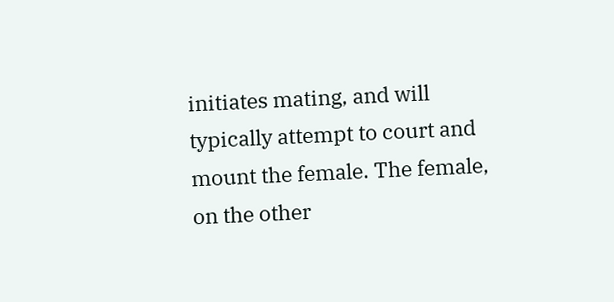initiates mating, and will typically attempt to court and mount the female. The female, on the other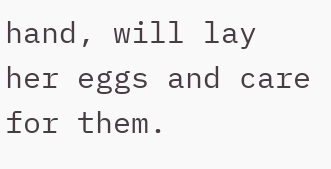hand, will lay her eggs and care for them.